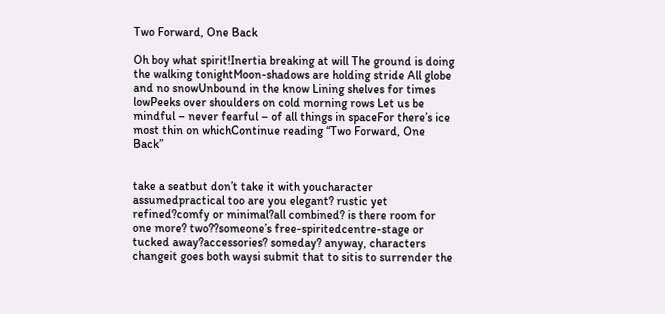Two Forward, One Back

Oh boy what spirit!Inertia breaking at will The ground is doing the walking tonightMoon-shadows are holding stride All globe and no snowUnbound in the know Lining shelves for times lowPeeks over shoulders on cold morning rows Let us be mindful – never fearful – of all things in spaceFor there’s ice most thin on whichContinue reading “Two Forward, One Back”


take a seatbut don’t take it with youcharacter assumedpractical too are you elegant? rustic yet refined?comfy or minimal?all combined? is there room for one more? two??someone’s free-spiritedcentre-stage or tucked away?accessories? someday? anyway, characters changeit goes both waysi submit that to sitis to surrender the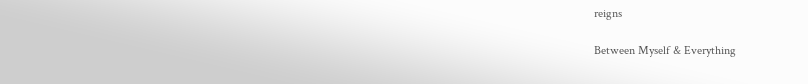reigns

Between Myself & Everything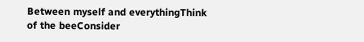Between myself and everythingThink of the beeConsider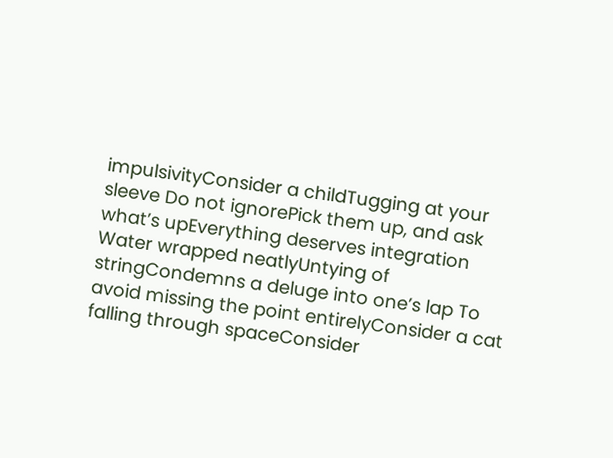impulsivityConsider a childTugging at your sleeve Do not ignorePick them up, and ask what’s upEverything deserves integration Water wrapped neatlyUntying of stringCondemns a deluge into one’s lap To avoid missing the point entirelyConsider a cat falling through spaceConsider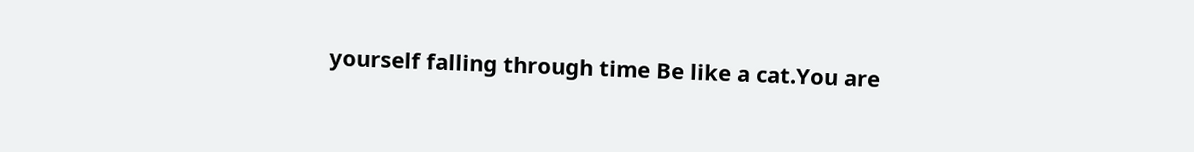yourself falling through time Be like a cat.You are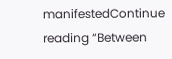manifestedContinue reading “Between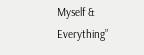Myself & Everything”